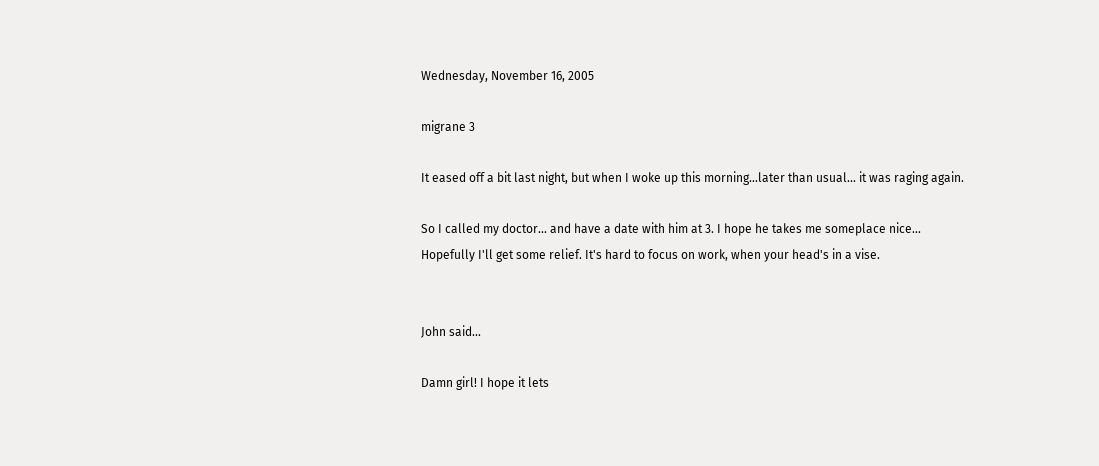Wednesday, November 16, 2005

migrane 3

It eased off a bit last night, but when I woke up this morning...later than usual... it was raging again.

So I called my doctor... and have a date with him at 3. I hope he takes me someplace nice...
Hopefully I'll get some relief. It's hard to focus on work, when your head's in a vise.


John said...

Damn girl! I hope it lets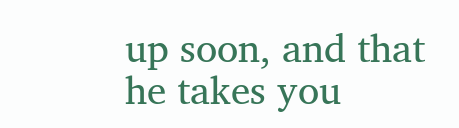up soon, and that he takes you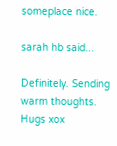someplace nice.

sarah hb said...

Definitely. Sending warm thoughts. Hugs xox